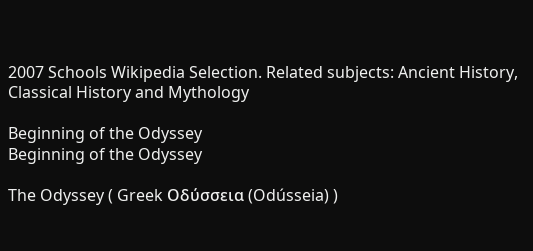2007 Schools Wikipedia Selection. Related subjects: Ancient History, Classical History and Mythology

Beginning of the Odyssey
Beginning of the Odyssey

The Odyssey ( Greek Οδύσσεια (Odússeia) )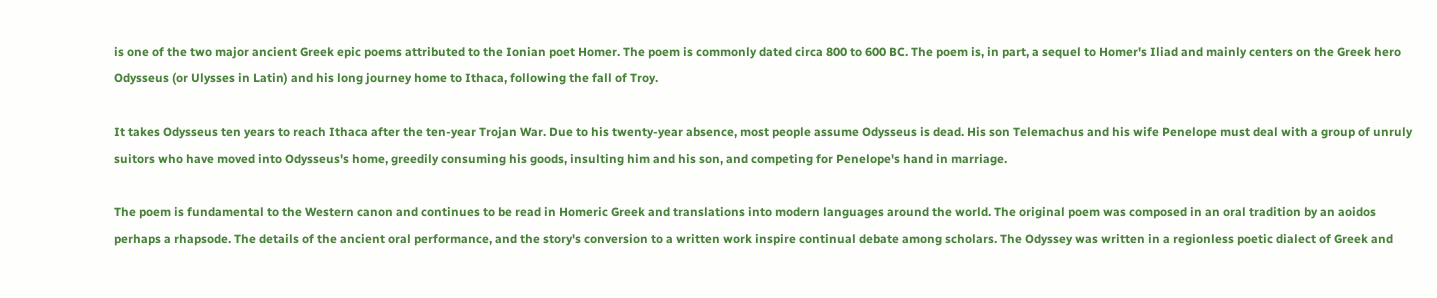is one of the two major ancient Greek epic poems attributed to the Ionian poet Homer. The poem is commonly dated circa 800 to 600 BC. The poem is, in part, a sequel to Homer's Iliad and mainly centers on the Greek hero Odysseus (or Ulysses in Latin) and his long journey home to Ithaca, following the fall of Troy.

It takes Odysseus ten years to reach Ithaca after the ten-year Trojan War. Due to his twenty-year absence, most people assume Odysseus is dead. His son Telemachus and his wife Penelope must deal with a group of unruly suitors who have moved into Odysseus's home, greedily consuming his goods, insulting him and his son, and competing for Penelope's hand in marriage.

The poem is fundamental to the Western canon and continues to be read in Homeric Greek and translations into modern languages around the world. The original poem was composed in an oral tradition by an aoidos perhaps a rhapsode. The details of the ancient oral performance, and the story's conversion to a written work inspire continual debate among scholars. The Odyssey was written in a regionless poetic dialect of Greek and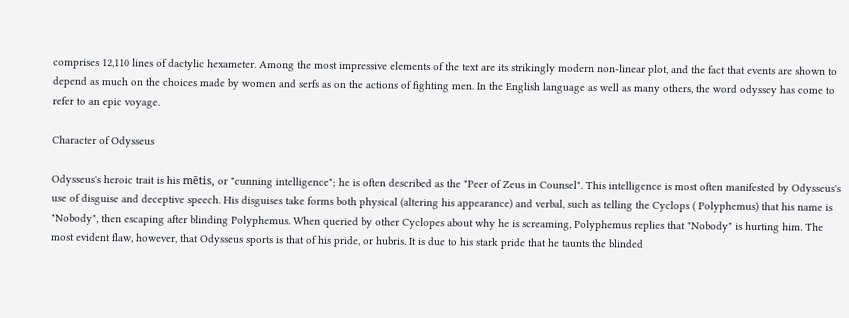comprises 12,110 lines of dactylic hexameter. Among the most impressive elements of the text are its strikingly modern non-linear plot, and the fact that events are shown to depend as much on the choices made by women and serfs as on the actions of fighting men. In the English language as well as many others, the word odyssey has come to refer to an epic voyage.

Character of Odysseus

Odysseus's heroic trait is his mētis, or "cunning intelligence"; he is often described as the "Peer of Zeus in Counsel". This intelligence is most often manifested by Odysseus's use of disguise and deceptive speech. His disguises take forms both physical (altering his appearance) and verbal, such as telling the Cyclops ( Polyphemus) that his name is "Nobody", then escaping after blinding Polyphemus. When queried by other Cyclopes about why he is screaming, Polyphemus replies that "Nobody" is hurting him. The most evident flaw, however, that Odysseus sports is that of his pride, or hubris. It is due to his stark pride that he taunts the blinded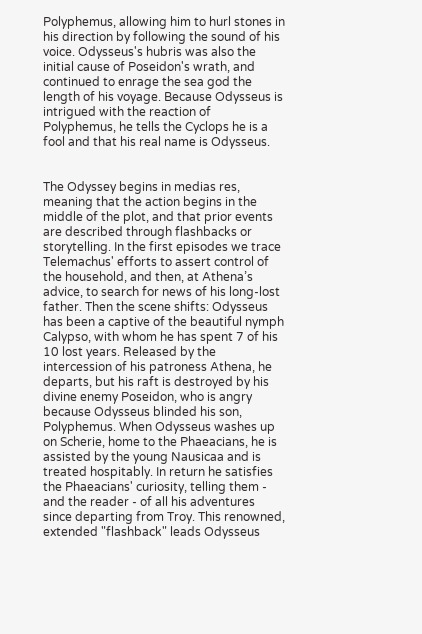Polyphemus, allowing him to hurl stones in his direction by following the sound of his voice. Odysseus's hubris was also the initial cause of Poseidon's wrath, and continued to enrage the sea god the length of his voyage. Because Odysseus is intrigued with the reaction of Polyphemus, he tells the Cyclops he is a fool and that his real name is Odysseus.


The Odyssey begins in medias res, meaning that the action begins in the middle of the plot, and that prior events are described through flashbacks or storytelling. In the first episodes we trace Telemachus' efforts to assert control of the household, and then, at Athena’s advice, to search for news of his long-lost father. Then the scene shifts: Odysseus has been a captive of the beautiful nymph Calypso, with whom he has spent 7 of his 10 lost years. Released by the intercession of his patroness Athena, he departs, but his raft is destroyed by his divine enemy Poseidon, who is angry because Odysseus blinded his son, Polyphemus. When Odysseus washes up on Scherie, home to the Phaeacians, he is assisted by the young Nausicaa and is treated hospitably. In return he satisfies the Phaeacians' curiosity, telling them - and the reader - of all his adventures since departing from Troy. This renowned, extended "flashback" leads Odysseus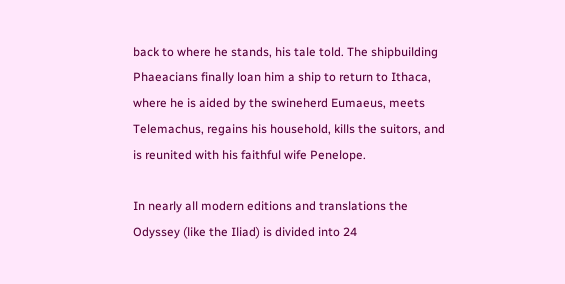back to where he stands, his tale told. The shipbuilding Phaeacians finally loan him a ship to return to Ithaca, where he is aided by the swineherd Eumaeus, meets Telemachus, regains his household, kills the suitors, and is reunited with his faithful wife Penelope.

In nearly all modern editions and translations the Odyssey (like the Iliad) is divided into 24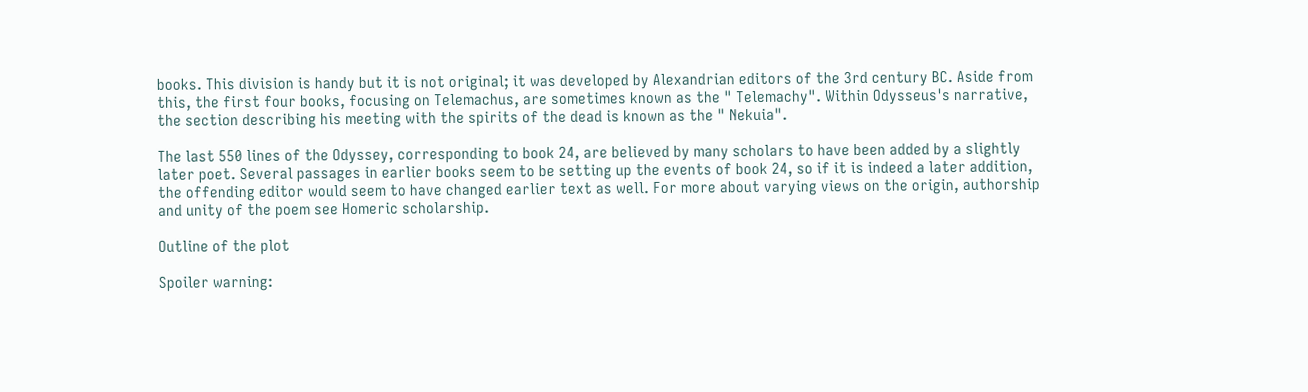books. This division is handy but it is not original; it was developed by Alexandrian editors of the 3rd century BC. Aside from this, the first four books, focusing on Telemachus, are sometimes known as the " Telemachy". Within Odysseus's narrative, the section describing his meeting with the spirits of the dead is known as the " Nekuia".

The last 550 lines of the Odyssey, corresponding to book 24, are believed by many scholars to have been added by a slightly later poet. Several passages in earlier books seem to be setting up the events of book 24, so if it is indeed a later addition, the offending editor would seem to have changed earlier text as well. For more about varying views on the origin, authorship and unity of the poem see Homeric scholarship.

Outline of the plot

Spoiler warning: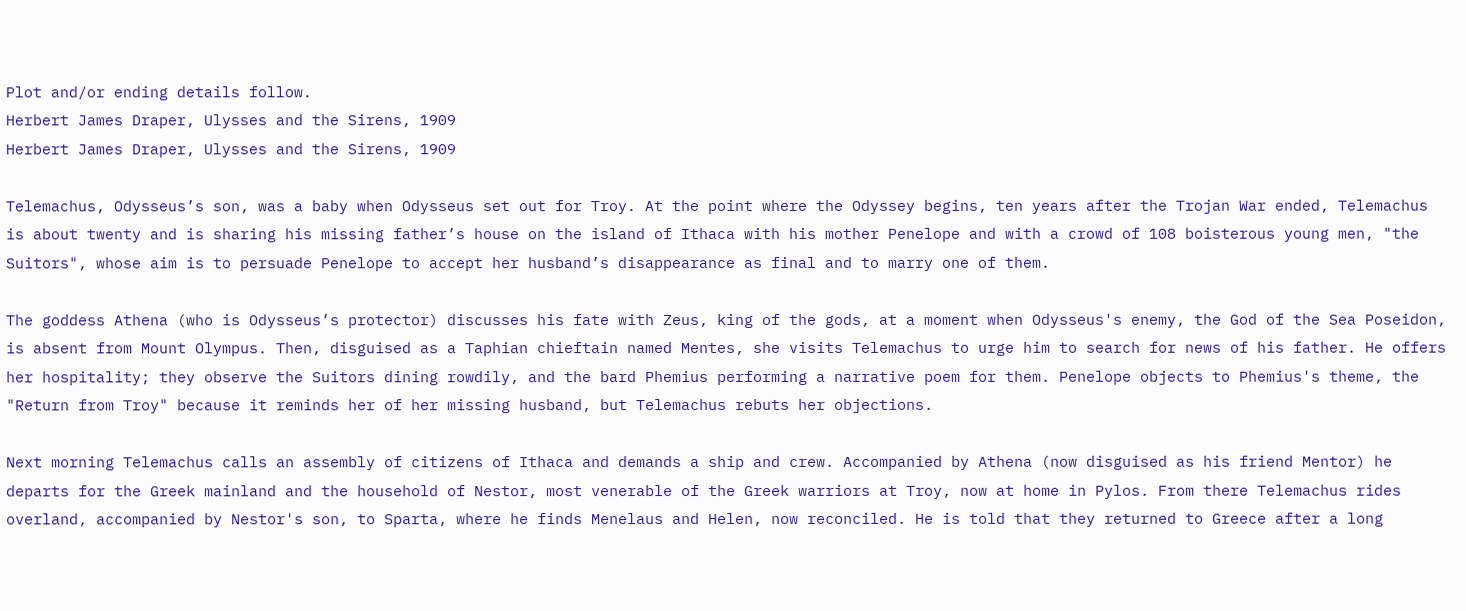Plot and/or ending details follow.
Herbert James Draper, Ulysses and the Sirens, 1909
Herbert James Draper, Ulysses and the Sirens, 1909

Telemachus, Odysseus’s son, was a baby when Odysseus set out for Troy. At the point where the Odyssey begins, ten years after the Trojan War ended, Telemachus is about twenty and is sharing his missing father’s house on the island of Ithaca with his mother Penelope and with a crowd of 108 boisterous young men, "the Suitors", whose aim is to persuade Penelope to accept her husband’s disappearance as final and to marry one of them.

The goddess Athena (who is Odysseus’s protector) discusses his fate with Zeus, king of the gods, at a moment when Odysseus's enemy, the God of the Sea Poseidon, is absent from Mount Olympus. Then, disguised as a Taphian chieftain named Mentes, she visits Telemachus to urge him to search for news of his father. He offers her hospitality; they observe the Suitors dining rowdily, and the bard Phemius performing a narrative poem for them. Penelope objects to Phemius's theme, the "Return from Troy" because it reminds her of her missing husband, but Telemachus rebuts her objections.

Next morning Telemachus calls an assembly of citizens of Ithaca and demands a ship and crew. Accompanied by Athena (now disguised as his friend Mentor) he departs for the Greek mainland and the household of Nestor, most venerable of the Greek warriors at Troy, now at home in Pylos. From there Telemachus rides overland, accompanied by Nestor's son, to Sparta, where he finds Menelaus and Helen, now reconciled. He is told that they returned to Greece after a long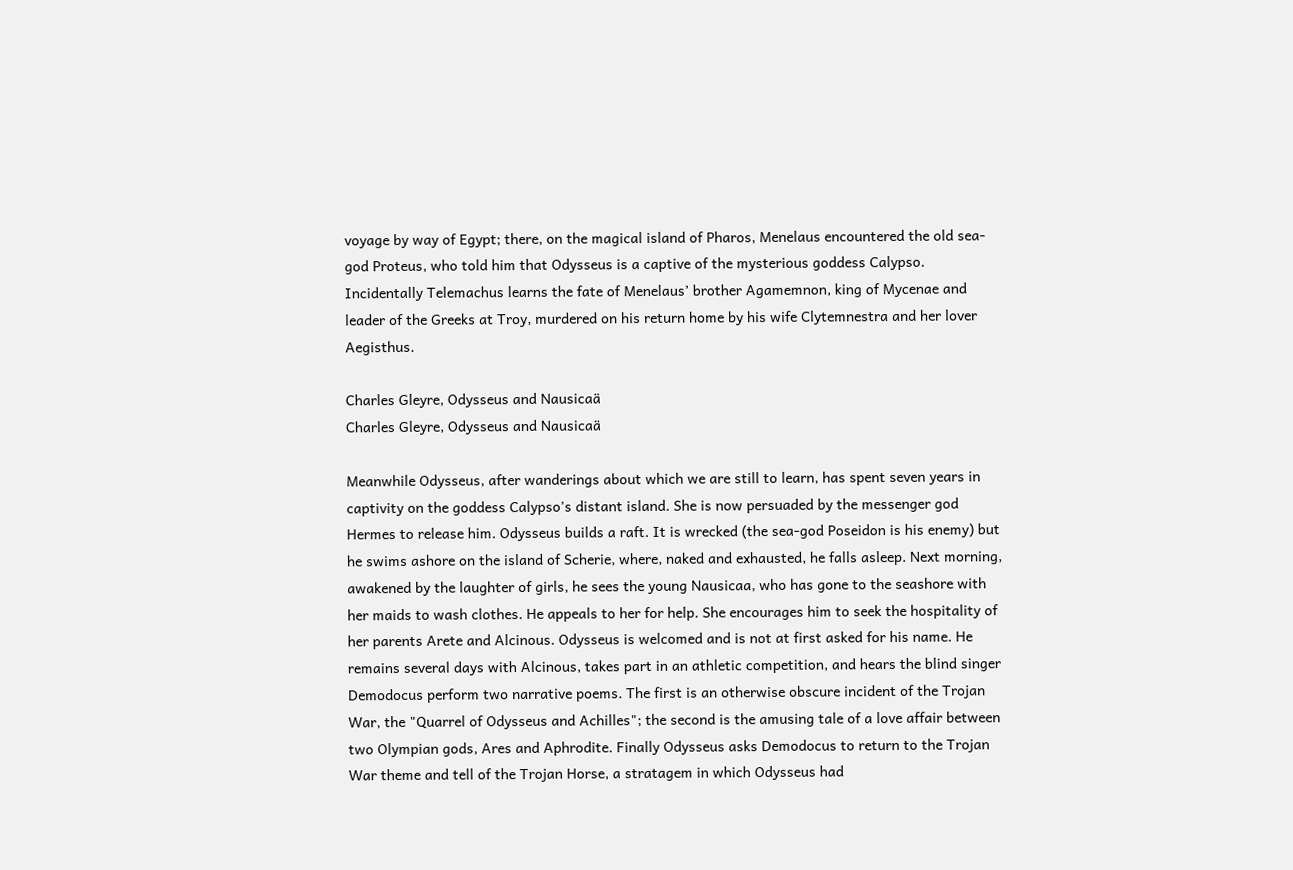voyage by way of Egypt; there, on the magical island of Pharos, Menelaus encountered the old sea-god Proteus, who told him that Odysseus is a captive of the mysterious goddess Calypso. Incidentally Telemachus learns the fate of Menelaus’ brother Agamemnon, king of Mycenae and leader of the Greeks at Troy, murdered on his return home by his wife Clytemnestra and her lover Aegisthus.

Charles Gleyre, Odysseus and Nausicaä
Charles Gleyre, Odysseus and Nausicaä

Meanwhile Odysseus, after wanderings about which we are still to learn, has spent seven years in captivity on the goddess Calypso's distant island. She is now persuaded by the messenger god Hermes to release him. Odysseus builds a raft. It is wrecked (the sea-god Poseidon is his enemy) but he swims ashore on the island of Scherie, where, naked and exhausted, he falls asleep. Next morning, awakened by the laughter of girls, he sees the young Nausicaa, who has gone to the seashore with her maids to wash clothes. He appeals to her for help. She encourages him to seek the hospitality of her parents Arete and Alcinous. Odysseus is welcomed and is not at first asked for his name. He remains several days with Alcinous, takes part in an athletic competition, and hears the blind singer Demodocus perform two narrative poems. The first is an otherwise obscure incident of the Trojan War, the "Quarrel of Odysseus and Achilles"; the second is the amusing tale of a love affair between two Olympian gods, Ares and Aphrodite. Finally Odysseus asks Demodocus to return to the Trojan War theme and tell of the Trojan Horse, a stratagem in which Odysseus had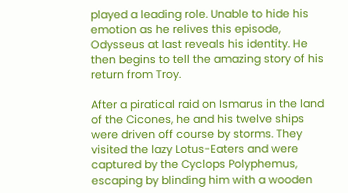played a leading role. Unable to hide his emotion as he relives this episode, Odysseus at last reveals his identity. He then begins to tell the amazing story of his return from Troy.

After a piratical raid on Ismarus in the land of the Cicones, he and his twelve ships were driven off course by storms. They visited the lazy Lotus-Eaters and were captured by the Cyclops Polyphemus, escaping by blinding him with a wooden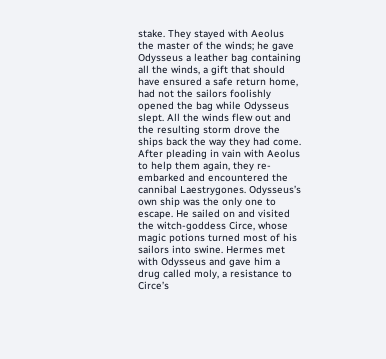stake. They stayed with Aeolus the master of the winds; he gave Odysseus a leather bag containing all the winds, a gift that should have ensured a safe return home, had not the sailors foolishly opened the bag while Odysseus slept. All the winds flew out and the resulting storm drove the ships back the way they had come.
After pleading in vain with Aeolus to help them again, they re-embarked and encountered the cannibal Laestrygones. Odysseus’s own ship was the only one to escape. He sailed on and visited the witch-goddess Circe, whose magic potions turned most of his sailors into swine. Hermes met with Odysseus and gave him a drug called moly, a resistance to Circe’s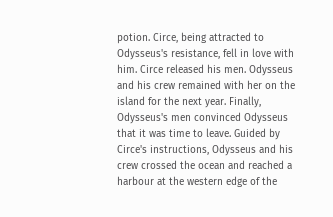potion. Circe, being attracted to Odysseus's resistance, fell in love with him. Circe released his men. Odysseus and his crew remained with her on the island for the next year. Finally, Odysseus's men convinced Odysseus that it was time to leave. Guided by Circe's instructions, Odysseus and his crew crossed the ocean and reached a harbour at the western edge of the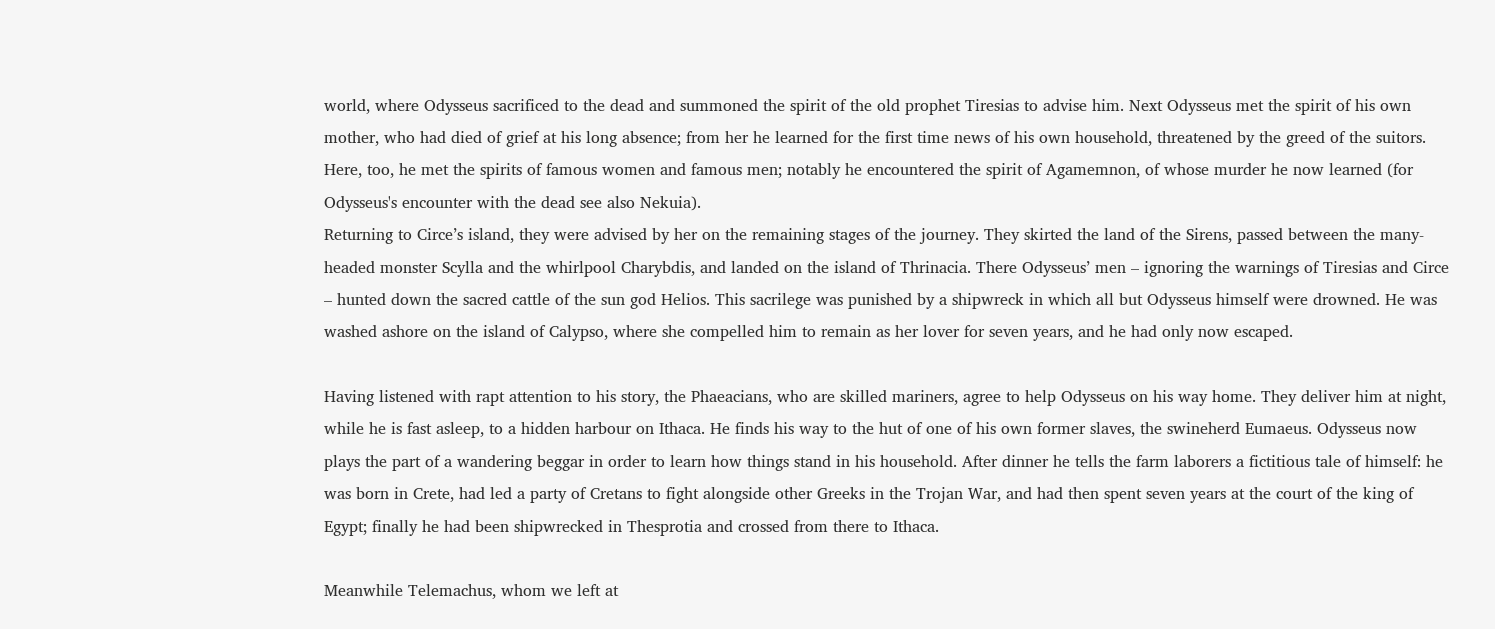world, where Odysseus sacrificed to the dead and summoned the spirit of the old prophet Tiresias to advise him. Next Odysseus met the spirit of his own mother, who had died of grief at his long absence; from her he learned for the first time news of his own household, threatened by the greed of the suitors. Here, too, he met the spirits of famous women and famous men; notably he encountered the spirit of Agamemnon, of whose murder he now learned (for Odysseus's encounter with the dead see also Nekuia).
Returning to Circe’s island, they were advised by her on the remaining stages of the journey. They skirted the land of the Sirens, passed between the many-headed monster Scylla and the whirlpool Charybdis, and landed on the island of Thrinacia. There Odysseus’ men – ignoring the warnings of Tiresias and Circe – hunted down the sacred cattle of the sun god Helios. This sacrilege was punished by a shipwreck in which all but Odysseus himself were drowned. He was washed ashore on the island of Calypso, where she compelled him to remain as her lover for seven years, and he had only now escaped.

Having listened with rapt attention to his story, the Phaeacians, who are skilled mariners, agree to help Odysseus on his way home. They deliver him at night, while he is fast asleep, to a hidden harbour on Ithaca. He finds his way to the hut of one of his own former slaves, the swineherd Eumaeus. Odysseus now plays the part of a wandering beggar in order to learn how things stand in his household. After dinner he tells the farm laborers a fictitious tale of himself: he was born in Crete, had led a party of Cretans to fight alongside other Greeks in the Trojan War, and had then spent seven years at the court of the king of Egypt; finally he had been shipwrecked in Thesprotia and crossed from there to Ithaca.

Meanwhile Telemachus, whom we left at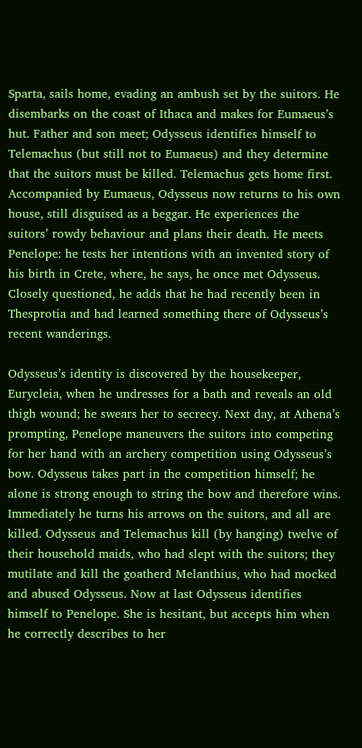Sparta, sails home, evading an ambush set by the suitors. He disembarks on the coast of Ithaca and makes for Eumaeus’s hut. Father and son meet; Odysseus identifies himself to Telemachus (but still not to Eumaeus) and they determine that the suitors must be killed. Telemachus gets home first. Accompanied by Eumaeus, Odysseus now returns to his own house, still disguised as a beggar. He experiences the suitors’ rowdy behaviour and plans their death. He meets Penelope: he tests her intentions with an invented story of his birth in Crete, where, he says, he once met Odysseus. Closely questioned, he adds that he had recently been in Thesprotia and had learned something there of Odysseus’s recent wanderings.

Odysseus’s identity is discovered by the housekeeper, Eurycleia, when he undresses for a bath and reveals an old thigh wound; he swears her to secrecy. Next day, at Athena’s prompting, Penelope maneuvers the suitors into competing for her hand with an archery competition using Odysseus’s bow. Odysseus takes part in the competition himself; he alone is strong enough to string the bow and therefore wins. Immediately he turns his arrows on the suitors, and all are killed. Odysseus and Telemachus kill (by hanging) twelve of their household maids, who had slept with the suitors; they mutilate and kill the goatherd Melanthius, who had mocked and abused Odysseus. Now at last Odysseus identifies himself to Penelope. She is hesitant, but accepts him when he correctly describes to her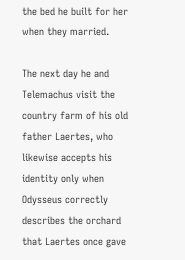the bed he built for her when they married.

The next day he and Telemachus visit the country farm of his old father Laertes, who likewise accepts his identity only when Odysseus correctly describes the orchard that Laertes once gave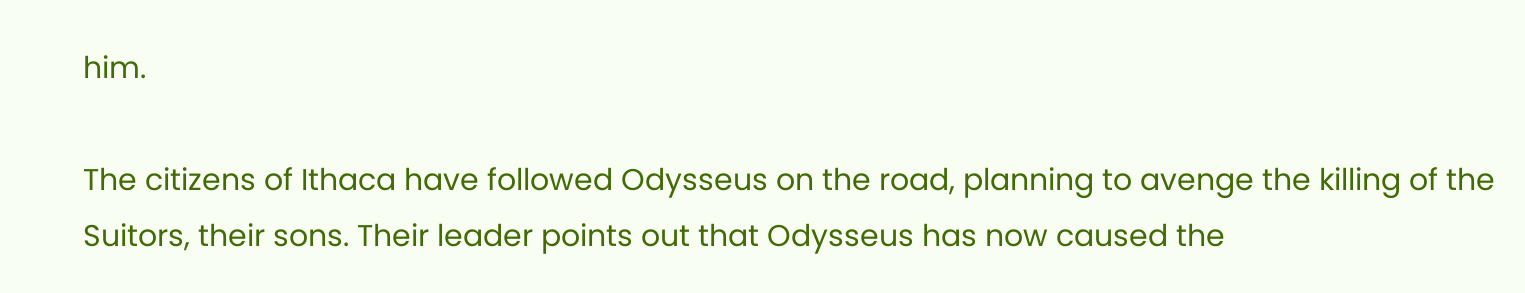him.

The citizens of Ithaca have followed Odysseus on the road, planning to avenge the killing of the Suitors, their sons. Their leader points out that Odysseus has now caused the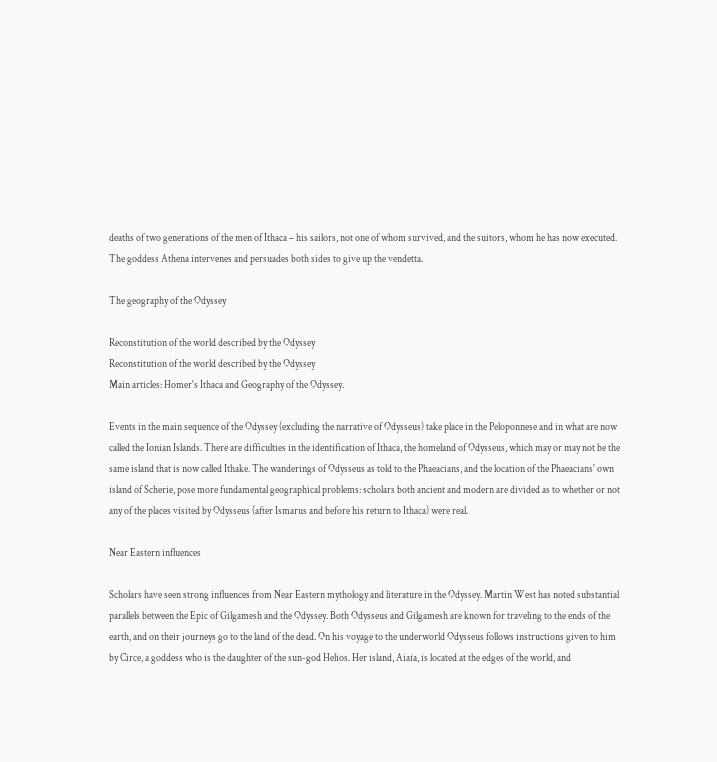deaths of two generations of the men of Ithaca – his sailors, not one of whom survived, and the suitors, whom he has now executed. The goddess Athena intervenes and persuades both sides to give up the vendetta.

The geography of the Odyssey

Reconstitution of the world described by the Odyssey
Reconstitution of the world described by the Odyssey
Main articles: Homer's Ithaca and Geography of the Odyssey.

Events in the main sequence of the Odyssey (excluding the narrative of Odysseus) take place in the Peloponnese and in what are now called the Ionian Islands. There are difficulties in the identification of Ithaca, the homeland of Odysseus, which may or may not be the same island that is now called Ithake. The wanderings of Odysseus as told to the Phaeacians, and the location of the Phaeacians' own island of Scherie, pose more fundamental geographical problems: scholars both ancient and modern are divided as to whether or not any of the places visited by Odysseus (after Ismarus and before his return to Ithaca) were real.

Near Eastern influences

Scholars have seen strong influences from Near Eastern mythology and literature in the Odyssey. Martin West has noted substantial parallels between the Epic of Gilgamesh and the Odyssey. Both Odysseus and Gilgamesh are known for traveling to the ends of the earth, and on their journeys go to the land of the dead. On his voyage to the underworld Odysseus follows instructions given to him by Circe, a goddess who is the daughter of the sun-god Helios. Her island, Aiaia, is located at the edges of the world, and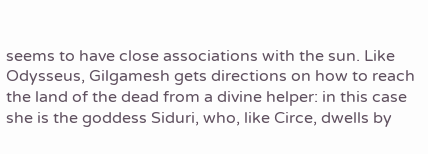seems to have close associations with the sun. Like Odysseus, Gilgamesh gets directions on how to reach the land of the dead from a divine helper: in this case she is the goddess Siduri, who, like Circe, dwells by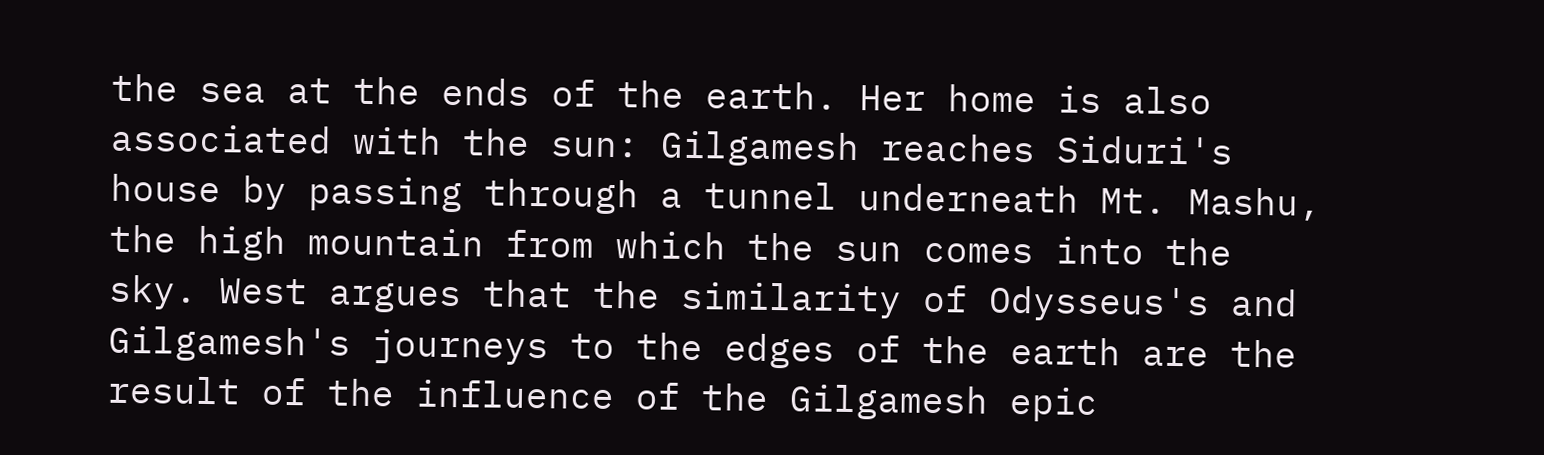the sea at the ends of the earth. Her home is also associated with the sun: Gilgamesh reaches Siduri's house by passing through a tunnel underneath Mt. Mashu, the high mountain from which the sun comes into the sky. West argues that the similarity of Odysseus's and Gilgamesh's journeys to the edges of the earth are the result of the influence of the Gilgamesh epic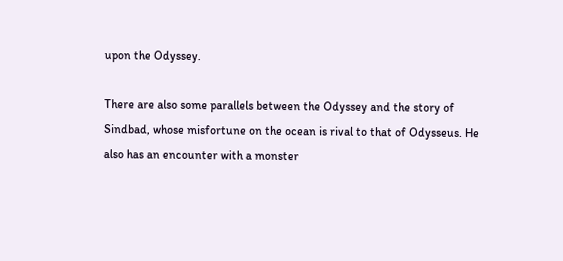upon the Odyssey.

There are also some parallels between the Odyssey and the story of Sindbad, whose misfortune on the ocean is rival to that of Odysseus. He also has an encounter with a monster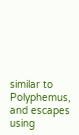similar to Polyphemus, and escapes using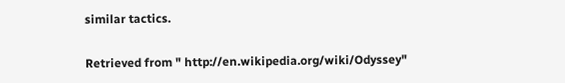similar tactics.

Retrieved from " http://en.wikipedia.org/wiki/Odyssey"